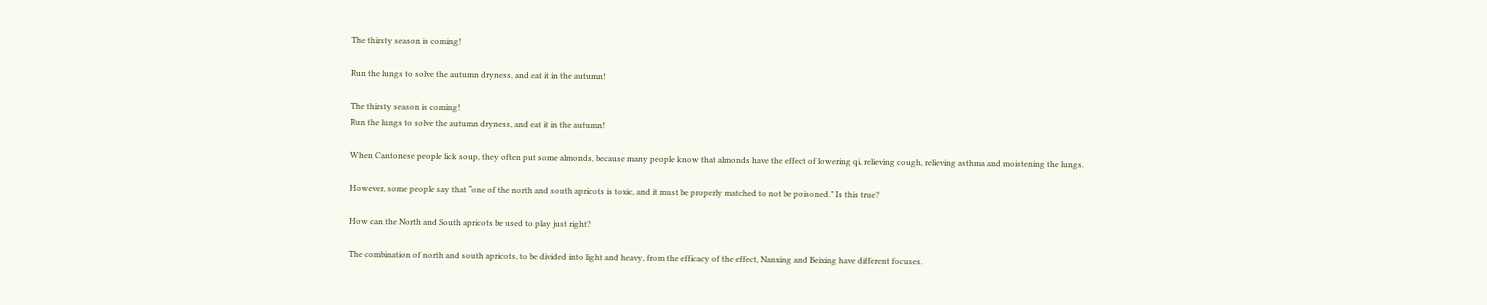The thirsty season is coming!

Run the lungs to solve the autumn dryness, and eat it in the autumn!

The thirsty season is coming!
Run the lungs to solve the autumn dryness, and eat it in the autumn!

When Cantonese people lick soup, they often put some almonds, because many people know that almonds have the effect of lowering qi, relieving cough, relieving asthma and moistening the lungs.

However, some people say that “one of the north and south apricots is toxic, and it must be properly matched to not be poisoned.” Is this true?

How can the North and South apricots be used to play just right?

The combination of north and south apricots, to be divided into light and heavy, from the efficacy of the effect, Nanxing and Beixing have different focuses.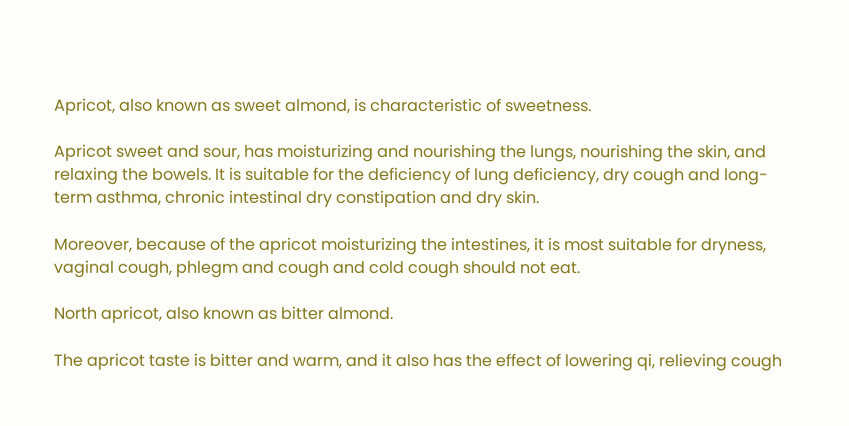Apricot, also known as sweet almond, is characteristic of sweetness.

Apricot sweet and sour, has moisturizing and nourishing the lungs, nourishing the skin, and relaxing the bowels. It is suitable for the deficiency of lung deficiency, dry cough and long-term asthma, chronic intestinal dry constipation and dry skin.

Moreover, because of the apricot moisturizing the intestines, it is most suitable for dryness, vaginal cough, phlegm and cough and cold cough should not eat.

North apricot, also known as bitter almond.

The apricot taste is bitter and warm, and it also has the effect of lowering qi, relieving cough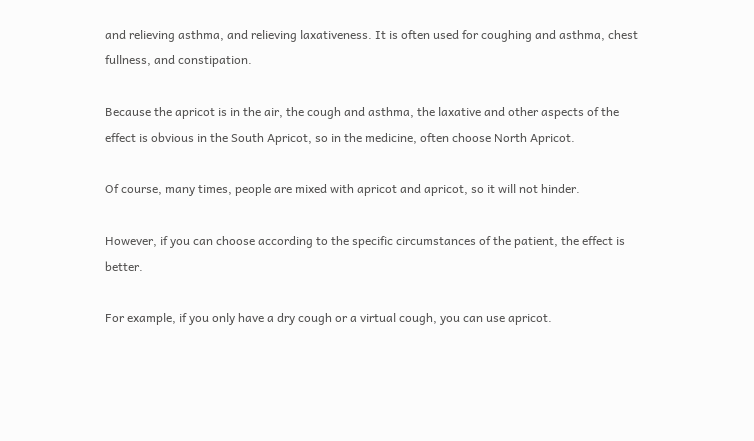and relieving asthma, and relieving laxativeness. It is often used for coughing and asthma, chest fullness, and constipation.

Because the apricot is in the air, the cough and asthma, the laxative and other aspects of the effect is obvious in the South Apricot, so in the medicine, often choose North Apricot.

Of course, many times, people are mixed with apricot and apricot, so it will not hinder.

However, if you can choose according to the specific circumstances of the patient, the effect is better.

For example, if you only have a dry cough or a virtual cough, you can use apricot.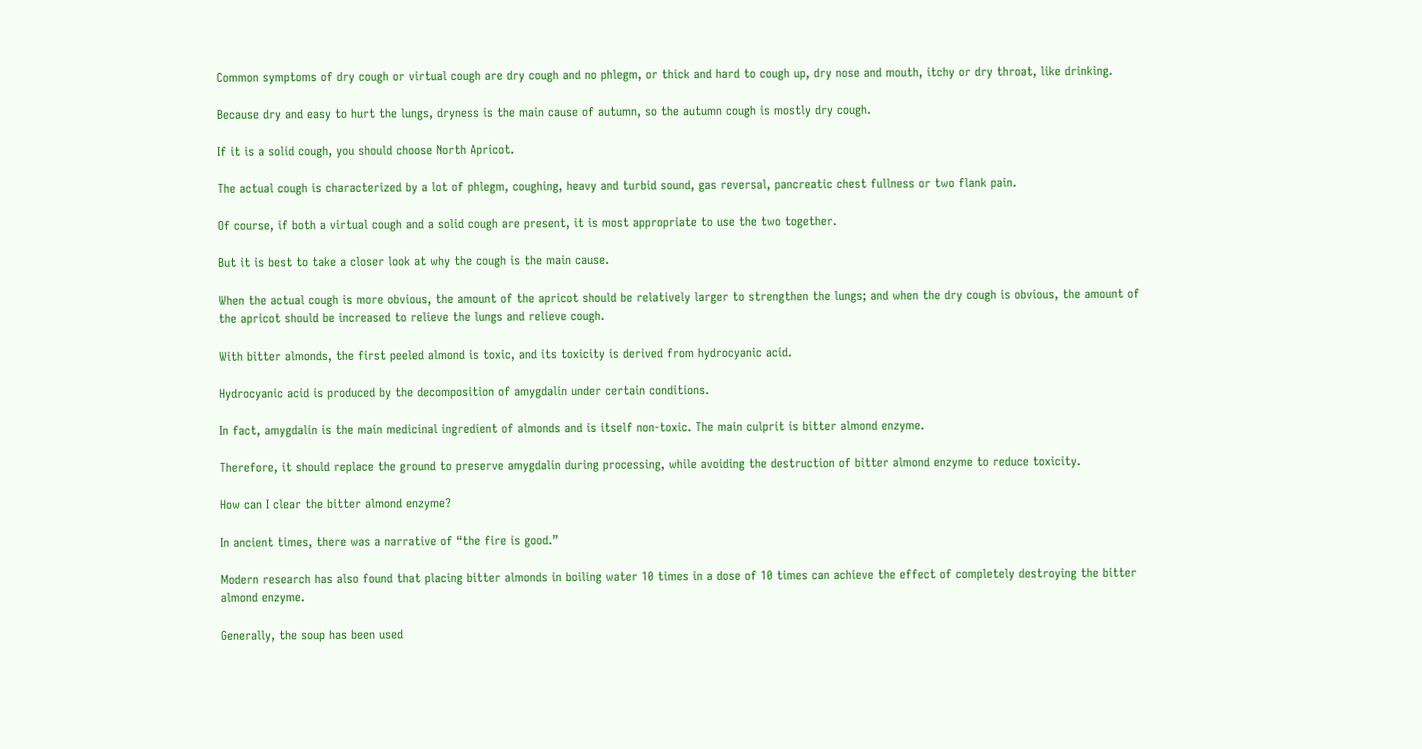Common symptoms of dry cough or virtual cough are dry cough and no phlegm, or thick and hard to cough up, dry nose and mouth, itchy or dry throat, like drinking.

Because dry and easy to hurt the lungs, dryness is the main cause of autumn, so the autumn cough is mostly dry cough.

If it is a solid cough, you should choose North Apricot.

The actual cough is characterized by a lot of phlegm, coughing, heavy and turbid sound, gas reversal, pancreatic chest fullness or two flank pain.

Of course, if both a virtual cough and a solid cough are present, it is most appropriate to use the two together.

But it is best to take a closer look at why the cough is the main cause.

When the actual cough is more obvious, the amount of the apricot should be relatively larger to strengthen the lungs; and when the dry cough is obvious, the amount of the apricot should be increased to relieve the lungs and relieve cough.

With bitter almonds, the first peeled almond is toxic, and its toxicity is derived from hydrocyanic acid.

Hydrocyanic acid is produced by the decomposition of amygdalin under certain conditions.

In fact, amygdalin is the main medicinal ingredient of almonds and is itself non-toxic. The main culprit is bitter almond enzyme.

Therefore, it should replace the ground to preserve amygdalin during processing, while avoiding the destruction of bitter almond enzyme to reduce toxicity.

How can I clear the bitter almond enzyme?

In ancient times, there was a narrative of “the fire is good.”

Modern research has also found that placing bitter almonds in boiling water 10 times in a dose of 10 times can achieve the effect of completely destroying the bitter almond enzyme.

Generally, the soup has been used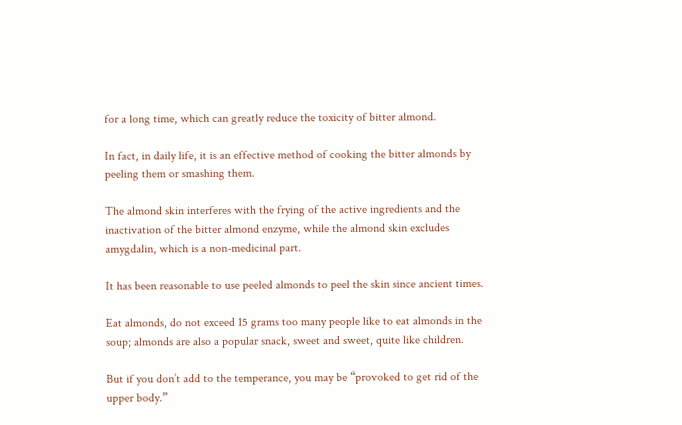for a long time, which can greatly reduce the toxicity of bitter almond.

In fact, in daily life, it is an effective method of cooking the bitter almonds by peeling them or smashing them.

The almond skin interferes with the frying of the active ingredients and the inactivation of the bitter almond enzyme, while the almond skin excludes amygdalin, which is a non-medicinal part.

It has been reasonable to use peeled almonds to peel the skin since ancient times.

Eat almonds, do not exceed 15 grams too many people like to eat almonds in the soup; almonds are also a popular snack, sweet and sweet, quite like children.

But if you don’t add to the temperance, you may be “provoked to get rid of the upper body.”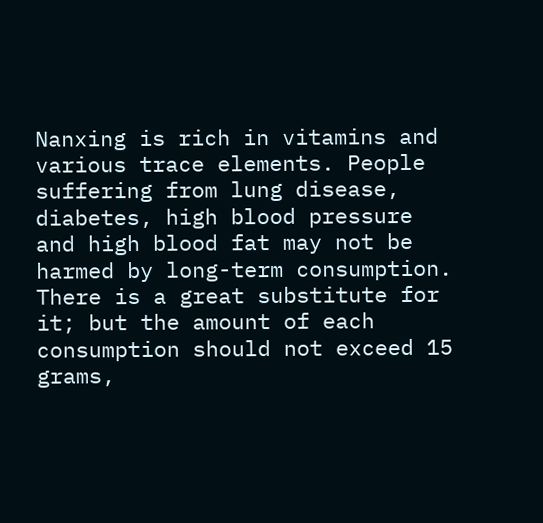Nanxing is rich in vitamins and various trace elements. People suffering from lung disease, diabetes, high blood pressure and high blood fat may not be harmed by long-term consumption. There is a great substitute for it; but the amount of each consumption should not exceed 15 grams,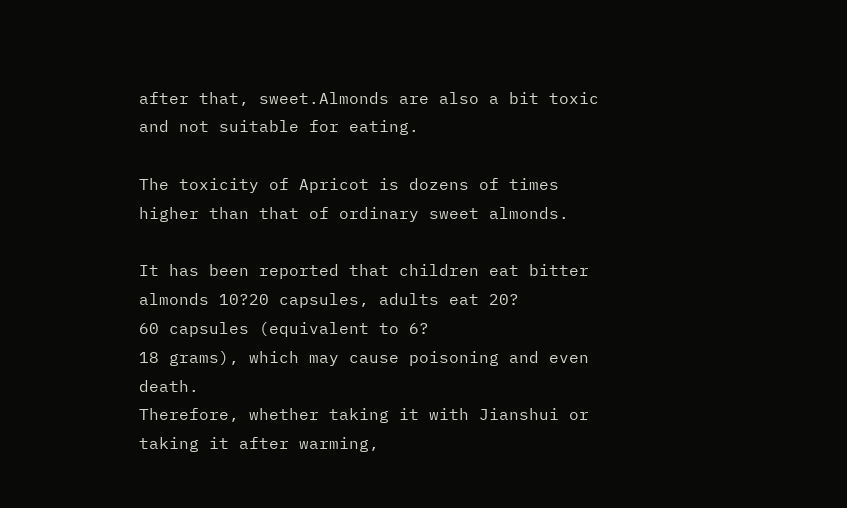after that, sweet.Almonds are also a bit toxic and not suitable for eating.

The toxicity of Apricot is dozens of times higher than that of ordinary sweet almonds.

It has been reported that children eat bitter almonds 10?20 capsules, adults eat 20?
60 capsules (equivalent to 6?
18 grams), which may cause poisoning and even death.
Therefore, whether taking it with Jianshui or taking it after warming,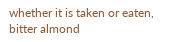whether it is taken or eaten, bitter almond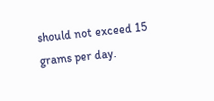should not exceed 15 grams per day.